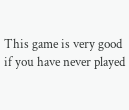This game is very good if you have never played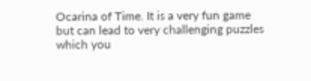Ocarina of Time. It is a very fun game but can lead to very challenging puzzles which you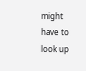might have to look up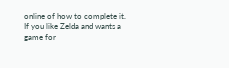online of how to complete it. If you like Zelda and wants a game for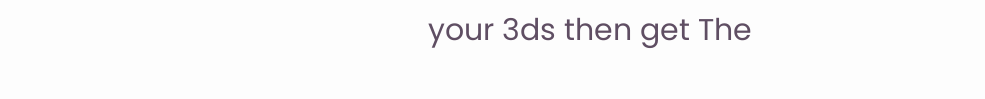your 3ds then get The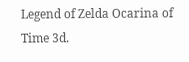Legend of Zelda Ocarina of Time 3d.